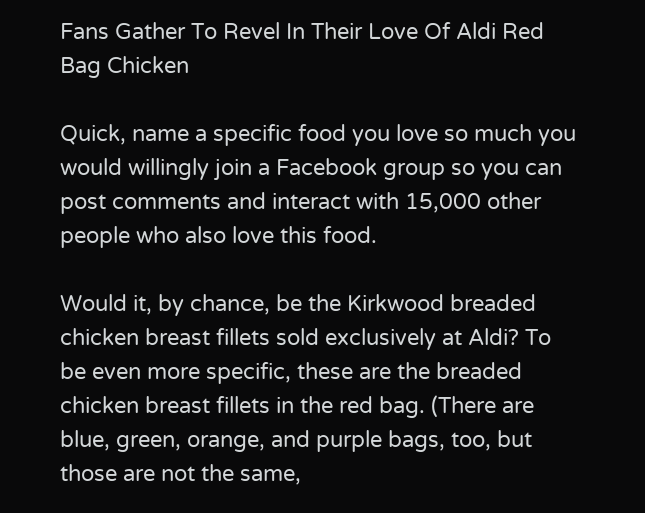Fans Gather To Revel In Their Love Of Aldi Red Bag Chicken

Quick, name a specific food you love so much you would willingly join a Facebook group so you can post comments and interact with 15,000 other people who also love this food.

Would it, by chance, be the Kirkwood breaded chicken breast fillets sold exclusively at Aldi? To be even more specific, these are the breaded chicken breast fillets in the red bag. (There are blue, green, orange, and purple bags, too, but those are not the same,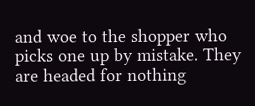and woe to the shopper who picks one up by mistake. They are headed for nothing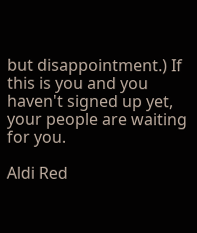but disappointment.) If this is you and you haven't signed up yet, your people are waiting for you.

Aldi Red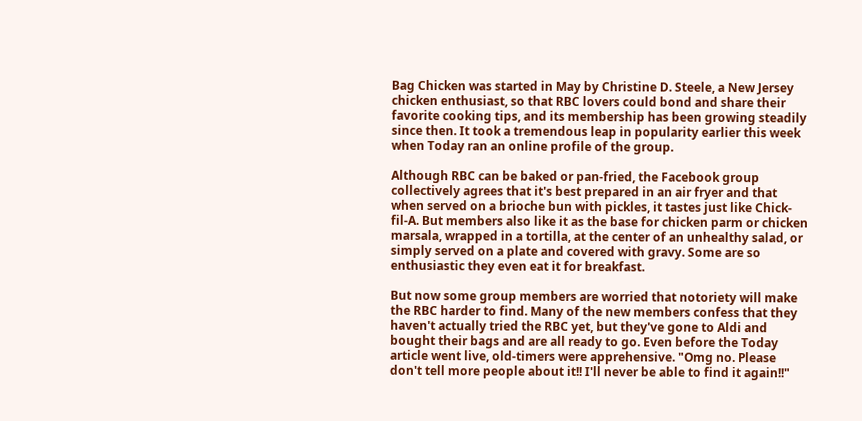Bag Chicken was started in May by Christine D. Steele, a New Jersey chicken enthusiast, so that RBC lovers could bond and share their favorite cooking tips, and its membership has been growing steadily since then. It took a tremendous leap in popularity earlier this week when Today ran an online profile of the group.

Although RBC can be baked or pan-fried, the Facebook group collectively agrees that it's best prepared in an air fryer and that when served on a brioche bun with pickles, it tastes just like Chick-fil-A. But members also like it as the base for chicken parm or chicken marsala, wrapped in a tortilla, at the center of an unhealthy salad, or simply served on a plate and covered with gravy. Some are so enthusiastic they even eat it for breakfast.

But now some group members are worried that notoriety will make the RBC harder to find. Many of the new members confess that they haven't actually tried the RBC yet, but they've gone to Aldi and bought their bags and are all ready to go. Even before the Today article went live, old-timers were apprehensive. "Omg no. Please don't tell more people about it!! I'll never be able to find it again!!"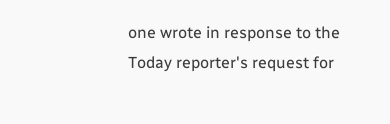one wrote in response to the Today reporter's request for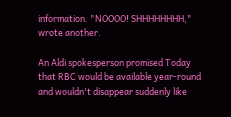information. "NOOOO! SHHHHHHHH," wrote another.

An Aldi spokesperson promised Today that RBC would be available year-round and wouldn't disappear suddenly like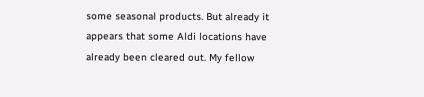some seasonal products. But already it appears that some Aldi locations have already been cleared out. My fellow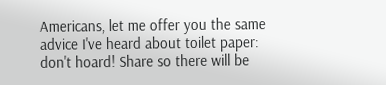Americans, let me offer you the same advice I've heard about toilet paper: don't hoard! Share so there will be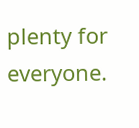plenty for everyone.